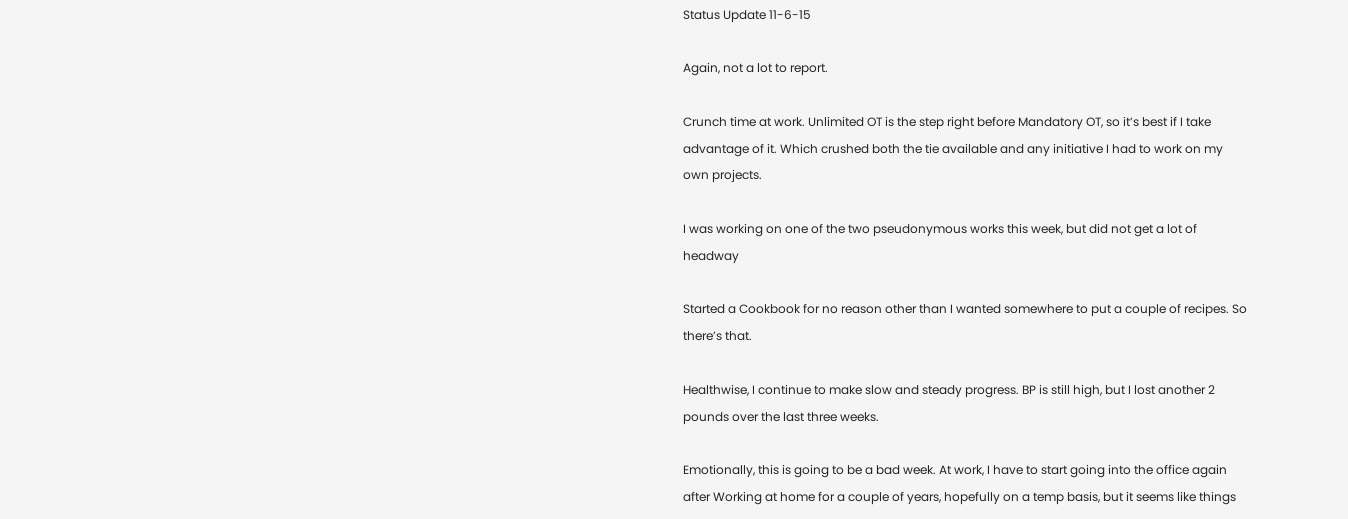Status Update 11-6-15

Again, not a lot to report.

Crunch time at work. Unlimited OT is the step right before Mandatory OT, so it’s best if I take advantage of it. Which crushed both the tie available and any initiative I had to work on my own projects.

I was working on one of the two pseudonymous works this week, but did not get a lot of headway

Started a Cookbook for no reason other than I wanted somewhere to put a couple of recipes. So there’s that.

Healthwise, I continue to make slow and steady progress. BP is still high, but I lost another 2 pounds over the last three weeks.

Emotionally, this is going to be a bad week. At work, I have to start going into the office again after Working at home for a couple of years, hopefully on a temp basis, but it seems like things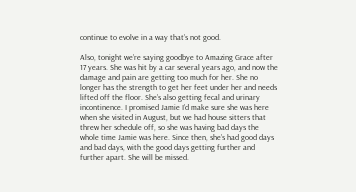continue to evolve in a way that’s not good.

Also, tonight we’re saying goodbye to Amazing Grace after 17 years. She was hit by a car several years ago, and now the damage and pain are getting too much for her. She no longer has the strength to get her feet under her and needs lifted off the floor. She’s also getting fecal and urinary incontinence. I promised Jamie I’d make sure she was here when she visited in August, but we had house sitters that threw her schedule off, so she was having bad days the whole time Jamie was here. Since then, she’s had good days and bad days, with the good days getting further and further apart. She will be missed.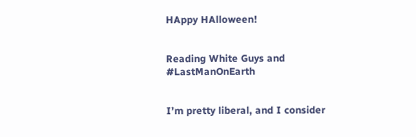HAppy HAlloween!


Reading White Guys and #LastManOnEarth


I’m pretty liberal, and I consider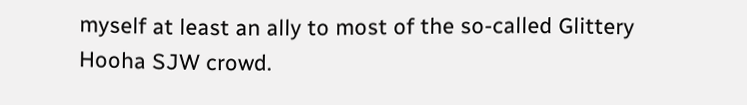myself at least an ally to most of the so-called Glittery Hooha SJW crowd.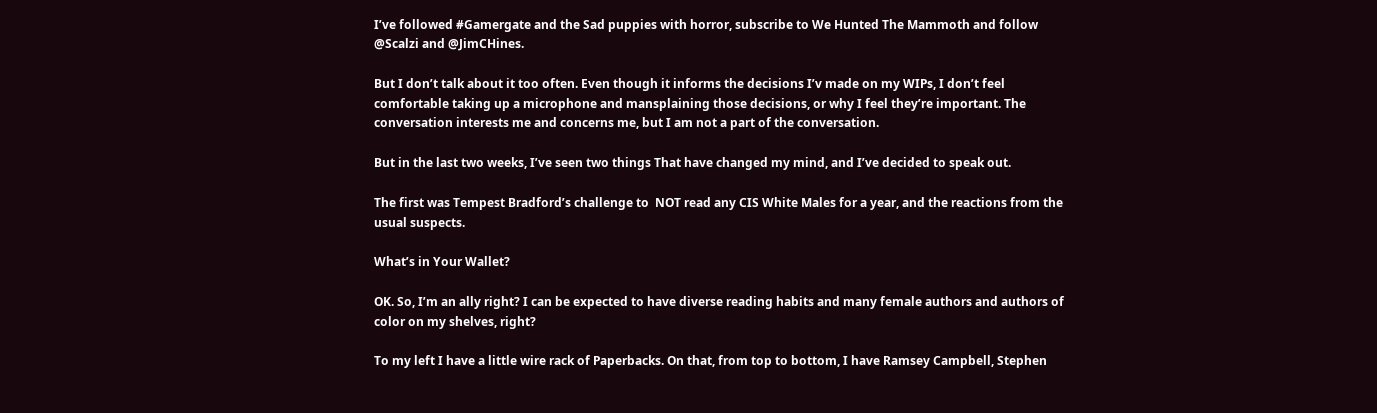I’ve followed #Gamergate and the Sad puppies with horror, subscribe to We Hunted The Mammoth and follow @Scalzi and @JimCHines.

But I don’t talk about it too often. Even though it informs the decisions I’v made on my WIPs, I don’t feel comfortable taking up a microphone and mansplaining those decisions, or why I feel they’re important. The conversation interests me and concerns me, but I am not a part of the conversation.

But in the last two weeks, I’ve seen two things That have changed my mind, and I’ve decided to speak out.

The first was Tempest Bradford’s challenge to  NOT read any CIS White Males for a year, and the reactions from the usual suspects.

What’s in Your Wallet?

OK. So, I’m an ally right? I can be expected to have diverse reading habits and many female authors and authors of color on my shelves, right?

To my left I have a little wire rack of Paperbacks. On that, from top to bottom, I have Ramsey Campbell, Stephen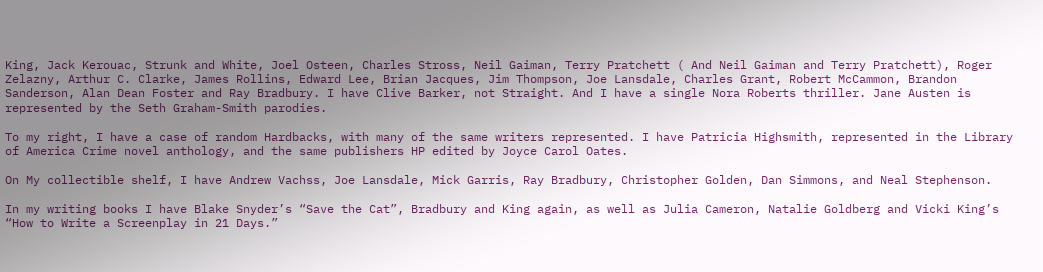King, Jack Kerouac, Strunk and White, Joel Osteen, Charles Stross, Neil Gaiman, Terry Pratchett ( And Neil Gaiman and Terry Pratchett), Roger Zelazny, Arthur C. Clarke, James Rollins, Edward Lee, Brian Jacques, Jim Thompson, Joe Lansdale, Charles Grant, Robert McCammon, Brandon Sanderson, Alan Dean Foster and Ray Bradbury. I have Clive Barker, not Straight. And I have a single Nora Roberts thriller. Jane Austen is represented by the Seth Graham-Smith parodies.

To my right, I have a case of random Hardbacks, with many of the same writers represented. I have Patricia Highsmith, represented in the Library of America Crime novel anthology, and the same publishers HP edited by Joyce Carol Oates.

On My collectible shelf, I have Andrew Vachss, Joe Lansdale, Mick Garris, Ray Bradbury, Christopher Golden, Dan Simmons, and Neal Stephenson.

In my writing books I have Blake Snyder’s “Save the Cat”, Bradbury and King again, as well as Julia Cameron, Natalie Goldberg and Vicki King’s “How to Write a Screenplay in 21 Days.”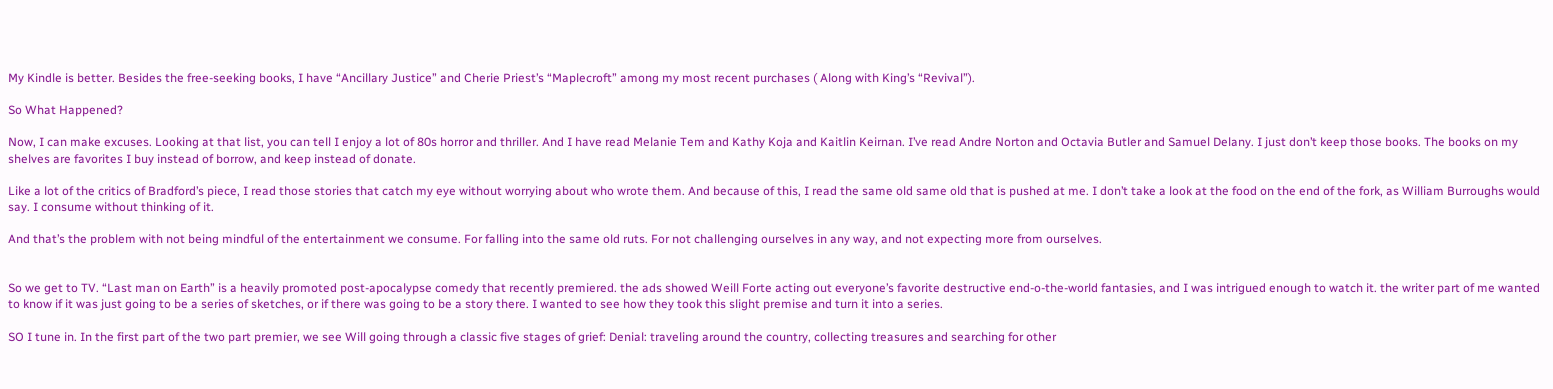My Kindle is better. Besides the free-seeking books, I have “Ancillary Justice” and Cherie Priest’s “Maplecroft” among my most recent purchases ( Along with King’s “Revival”).

So What Happened?

Now, I can make excuses. Looking at that list, you can tell I enjoy a lot of 80s horror and thriller. And I have read Melanie Tem and Kathy Koja and Kaitlin Keirnan. I’ve read Andre Norton and Octavia Butler and Samuel Delany. I just don’t keep those books. The books on my shelves are favorites I buy instead of borrow, and keep instead of donate.

Like a lot of the critics of Bradford’s piece, I read those stories that catch my eye without worrying about who wrote them. And because of this, I read the same old same old that is pushed at me. I don’t take a look at the food on the end of the fork, as William Burroughs would say. I consume without thinking of it.

And that’s the problem with not being mindful of the entertainment we consume. For falling into the same old ruts. For not challenging ourselves in any way, and not expecting more from ourselves.


So we get to TV. “Last man on Earth” is a heavily promoted post-apocalypse comedy that recently premiered. the ads showed Weill Forte acting out everyone’s favorite destructive end-o-the-world fantasies, and I was intrigued enough to watch it. the writer part of me wanted to know if it was just going to be a series of sketches, or if there was going to be a story there. I wanted to see how they took this slight premise and turn it into a series.

SO I tune in. In the first part of the two part premier, we see Will going through a classic five stages of grief: Denial: traveling around the country, collecting treasures and searching for other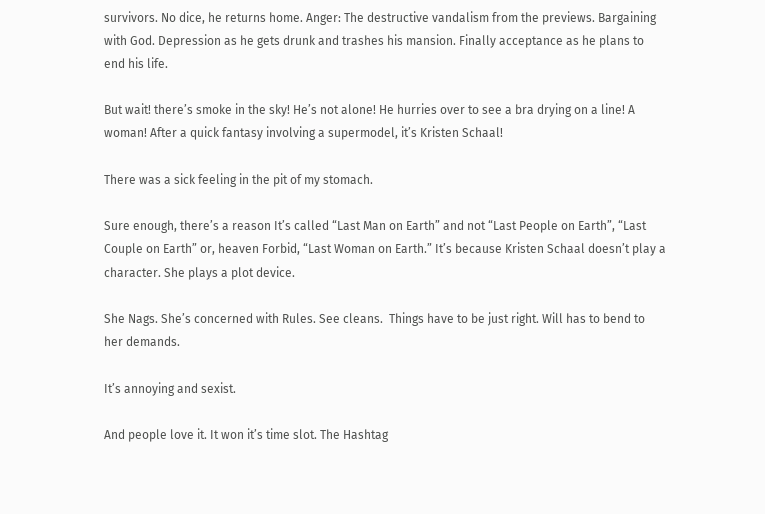survivors. No dice, he returns home. Anger: The destructive vandalism from the previews. Bargaining with God. Depression as he gets drunk and trashes his mansion. Finally acceptance as he plans to end his life.

But wait! there’s smoke in the sky! He’s not alone! He hurries over to see a bra drying on a line! A woman! After a quick fantasy involving a supermodel, it’s Kristen Schaal!

There was a sick feeling in the pit of my stomach.

Sure enough, there’s a reason It’s called “Last Man on Earth” and not “Last People on Earth”, “Last Couple on Earth” or, heaven Forbid, “Last Woman on Earth.” It’s because Kristen Schaal doesn’t play a character. She plays a plot device.

She Nags. She’s concerned with Rules. See cleans.  Things have to be just right. Will has to bend to her demands.

It’s annoying and sexist.

And people love it. It won it’s time slot. The Hashtag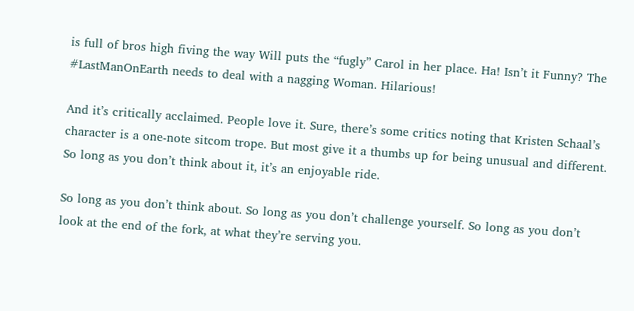is full of bros high fiving the way Will puts the “fugly” Carol in her place. Ha! Isn’t it Funny? The #LastManOnEarth needs to deal with a nagging Woman. Hilarious!

And it’s critically acclaimed. People love it. Sure, there’s some critics noting that Kristen Schaal’s character is a one-note sitcom trope. But most give it a thumbs up for being unusual and different. So long as you don’t think about it, it’s an enjoyable ride.

So long as you don’t think about. So long as you don’t challenge yourself. So long as you don’t look at the end of the fork, at what they’re serving you.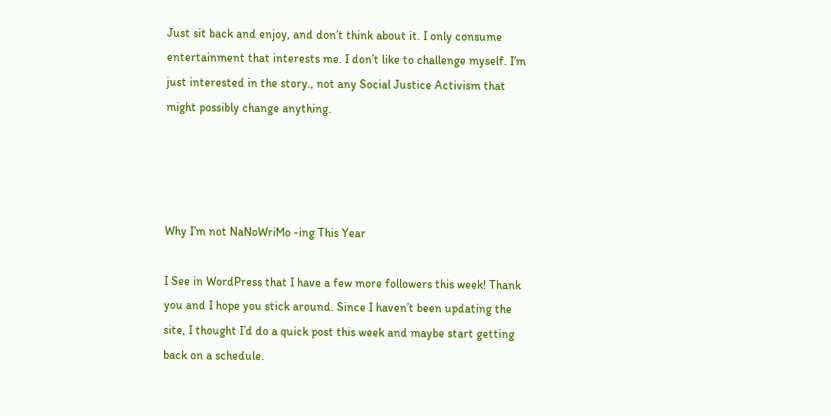Just sit back and enjoy, and don’t think about it. I only consume entertainment that interests me. I don’t like to challenge myself. I’m just interested in the story., not any Social Justice Activism that might possibly change anything.




Why I’m not NaNoWriMo -ing This Year

I See in WordPress that I have a few more followers this week! Thank you and I hope you stick around. Since I haven’t been updating the site, I thought I’d do a quick post this week and maybe start getting back on a schedule.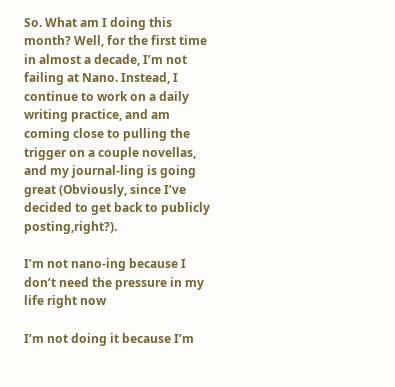So. What am I doing this month? Well, for the first time in almost a decade, I’m not failing at Nano. Instead, I continue to work on a daily writing practice, and am coming close to pulling the trigger on a couple novellas, and my journal-ling is going great (Obviously, since I’ve decided to get back to publicly posting,right?).

I’m not nano-ing because I don’t need the pressure in my life right now

I’m not doing it because I’m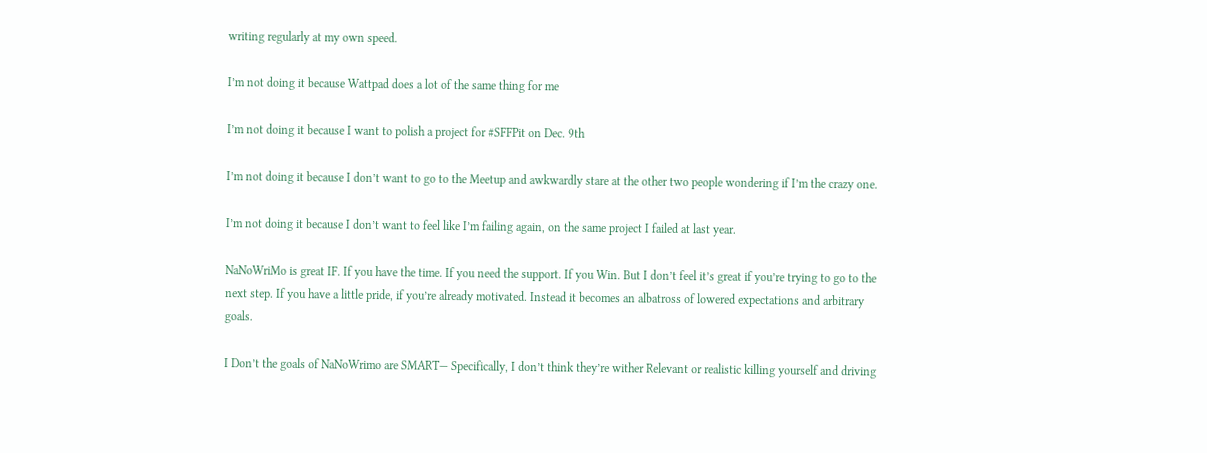writing regularly at my own speed.

I’m not doing it because Wattpad does a lot of the same thing for me

I’m not doing it because I want to polish a project for #SFFPit on Dec. 9th

I’m not doing it because I don’t want to go to the Meetup and awkwardly stare at the other two people wondering if I’m the crazy one.

I’m not doing it because I don’t want to feel like I’m failing again, on the same project I failed at last year.

NaNoWriMo is great IF. If you have the time. If you need the support. If you Win. But I don’t feel it’s great if you’re trying to go to the next step. If you have a little pride, if you’re already motivated. Instead it becomes an albatross of lowered expectations and arbitrary goals.

I Don’t the goals of NaNoWrimo are SMART— Specifically, I don’t think they’re wither Relevant or realistic killing yourself and driving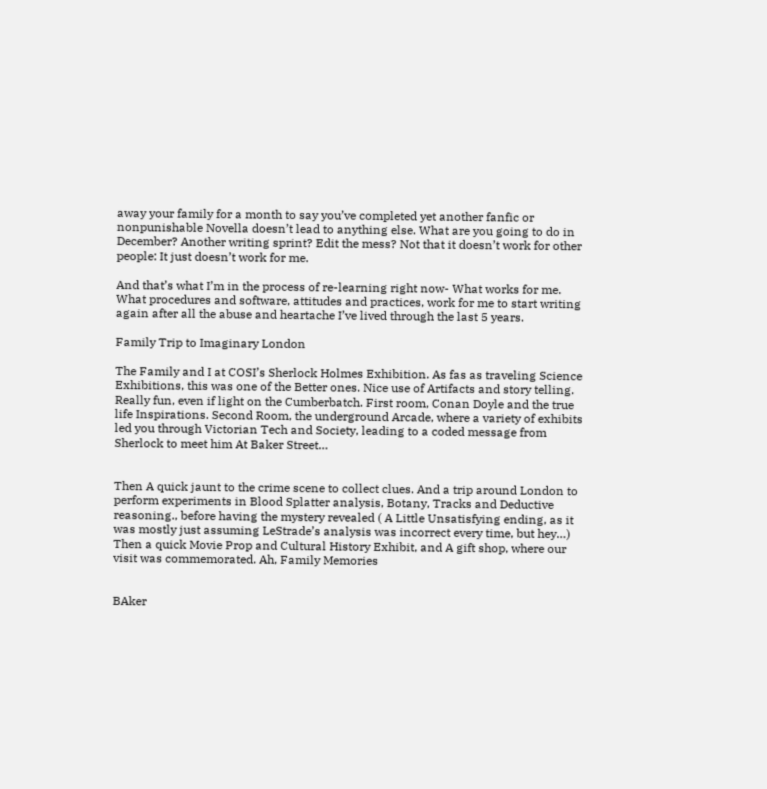away your family for a month to say you’ve completed yet another fanfic or nonpunishable Novella doesn’t lead to anything else. What are you going to do in December? Another writing sprint? Edit the mess? Not that it doesn’t work for other people: It just doesn’t work for me.

And that’s what I’m in the process of re-learning right now- What works for me. What procedures and software, attitudes and practices, work for me to start writing again after all the abuse and heartache I’ve lived through the last 5 years.

Family Trip to Imaginary London

The Family and I at COSI’s Sherlock Holmes Exhibition. As fas as traveling Science Exhibitions, this was one of the Better ones. Nice use of Artifacts and story telling. Really fun, even if light on the Cumberbatch. First room, Conan Doyle and the true life Inspirations. Second Room, the underground Arcade, where a variety of exhibits led you through Victorian Tech and Society, leading to a coded message from Sherlock to meet him At Baker Street…


Then A quick jaunt to the crime scene to collect clues. And a trip around London to perform experiments in Blood Splatter analysis, Botany, Tracks and Deductive reasoning., before having the mystery revealed ( A Little Unsatisfying ending, as it was mostly just assuming LeStrade’s analysis was incorrect every time, but hey…) Then a quick Movie Prop and Cultural History Exhibit, and A gift shop, where our visit was commemorated. Ah, Family Memories


BAker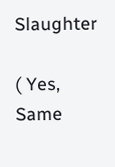Slaughter

( Yes, Same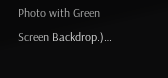Photo with Green Screen Backdrop.)…